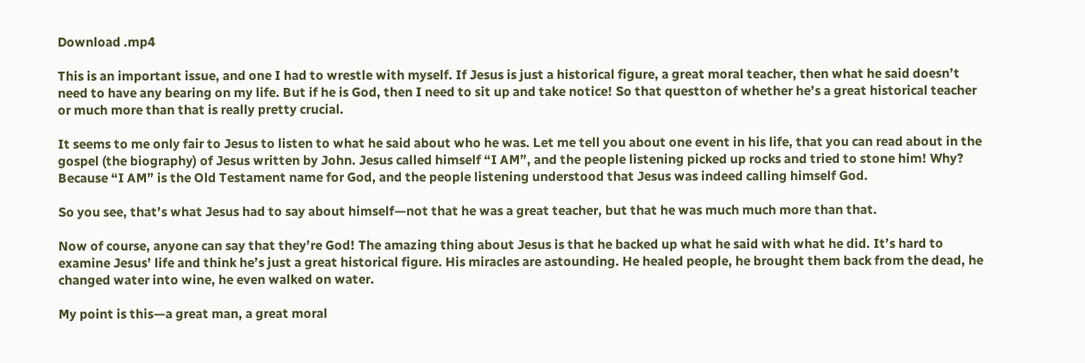Download .mp4

This is an important issue, and one I had to wrestle with myself. If Jesus is just a historical figure, a great moral teacher, then what he said doesn’t need to have any bearing on my life. But if he is God, then I need to sit up and take notice! So that questton of whether he’s a great historical teacher or much more than that is really pretty crucial.

It seems to me only fair to Jesus to listen to what he said about who he was. Let me tell you about one event in his life, that you can read about in the gospel (the biography) of Jesus written by John. Jesus called himself “I AM”, and the people listening picked up rocks and tried to stone him! Why? Because “I AM” is the Old Testament name for God, and the people listening understood that Jesus was indeed calling himself God.

So you see, that’s what Jesus had to say about himself—not that he was a great teacher, but that he was much much more than that.

Now of course, anyone can say that they’re God! The amazing thing about Jesus is that he backed up what he said with what he did. It’s hard to examine Jesus’ life and think he’s just a great historical figure. His miracles are astounding. He healed people, he brought them back from the dead, he changed water into wine, he even walked on water.

My point is this—a great man, a great moral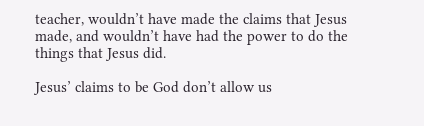teacher, wouldn’t have made the claims that Jesus made, and wouldn’t have had the power to do the things that Jesus did.

Jesus’ claims to be God don’t allow us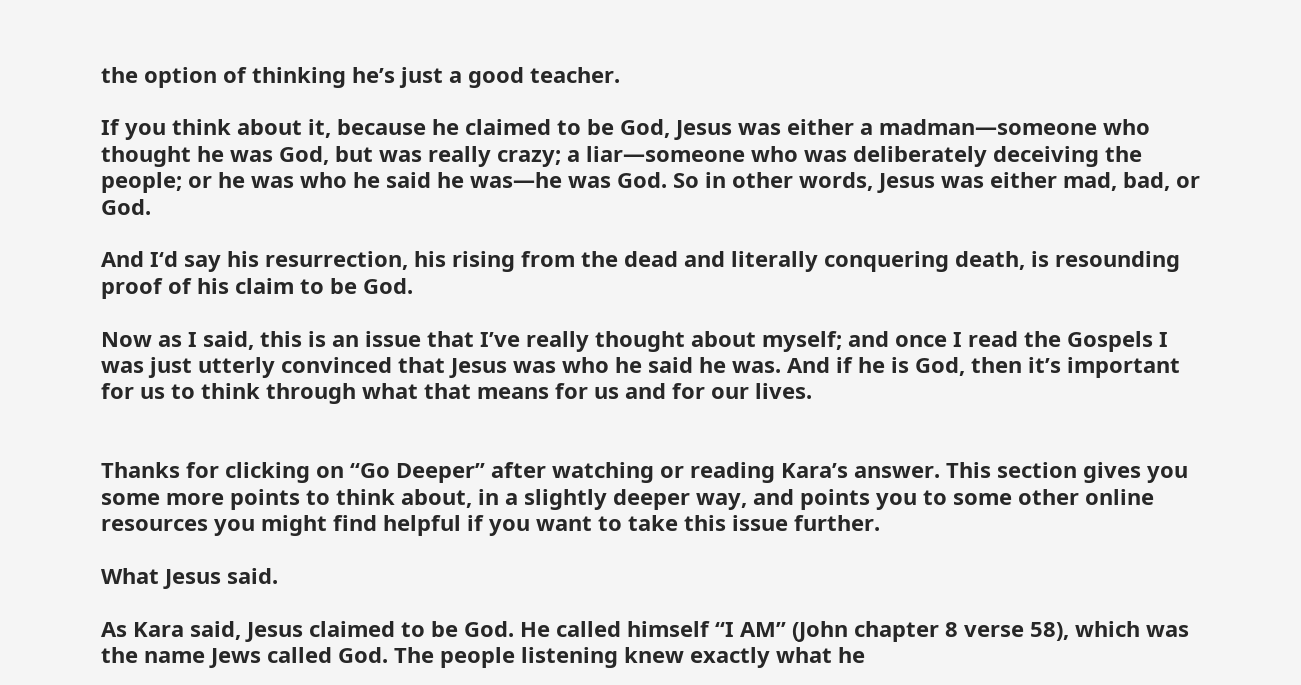the option of thinking he’s just a good teacher.

If you think about it, because he claimed to be God, Jesus was either a madman—someone who thought he was God, but was really crazy; a liar—someone who was deliberately deceiving the people; or he was who he said he was—he was God. So in other words, Jesus was either mad, bad, or God.

And I‘d say his resurrection, his rising from the dead and literally conquering death, is resounding proof of his claim to be God.

Now as I said, this is an issue that I’ve really thought about myself; and once I read the Gospels I was just utterly convinced that Jesus was who he said he was. And if he is God, then it’s important for us to think through what that means for us and for our lives.


Thanks for clicking on “Go Deeper” after watching or reading Kara’s answer. This section gives you some more points to think about, in a slightly deeper way, and points you to some other online resources you might find helpful if you want to take this issue further.

What Jesus said.

As Kara said, Jesus claimed to be God. He called himself “I AM” (John chapter 8 verse 58), which was the name Jews called God. The people listening knew exactly what he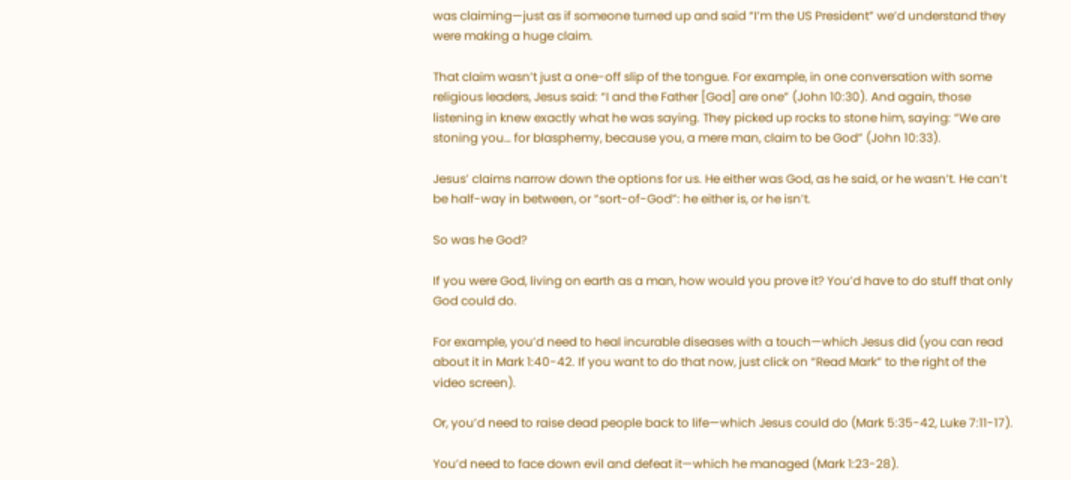was claiming—just as if someone turned up and said “I’m the US President” we’d understand they were making a huge claim.

That claim wasn’t just a one-off slip of the tongue. For example, in one conversation with some religious leaders, Jesus said: “I and the Father [God] are one” (John 10:30). And again, those listening in knew exactly what he was saying. They picked up rocks to stone him, saying: “We are stoning you… for blasphemy, because you, a mere man, claim to be God” (John 10:33).

Jesus’ claims narrow down the options for us. He either was God, as he said, or he wasn’t. He can’t be half-way in between, or “sort-of-God”: he either is, or he isn’t.

So was he God?

If you were God, living on earth as a man, how would you prove it? You’d have to do stuff that only God could do.

For example, you’d need to heal incurable diseases with a touch—which Jesus did (you can read about it in Mark 1:40-42. If you want to do that now, just click on “Read Mark” to the right of the video screen).

Or, you’d need to raise dead people back to life—which Jesus could do (Mark 5:35-42, Luke 7:11-17).

You’d need to face down evil and defeat it—which he managed (Mark 1:23-28).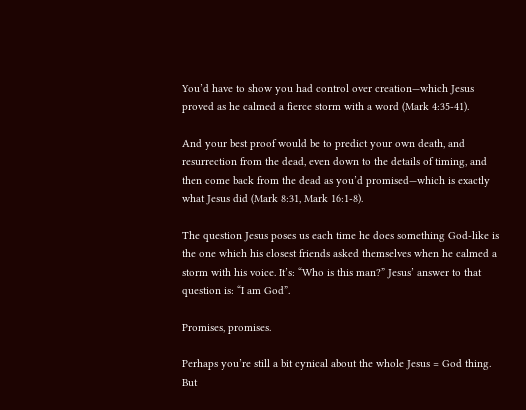You’d have to show you had control over creation—which Jesus proved as he calmed a fierce storm with a word (Mark 4:35-41).

And your best proof would be to predict your own death, and resurrection from the dead, even down to the details of timing, and then come back from the dead as you’d promised—which is exactly what Jesus did (Mark 8:31, Mark 16:1-8).

The question Jesus poses us each time he does something God-like is the one which his closest friends asked themselves when he calmed a storm with his voice. It’s: “Who is this man?” Jesus’ answer to that question is: “I am God”.

Promises, promises.

Perhaps you’re still a bit cynical about the whole Jesus = God thing. But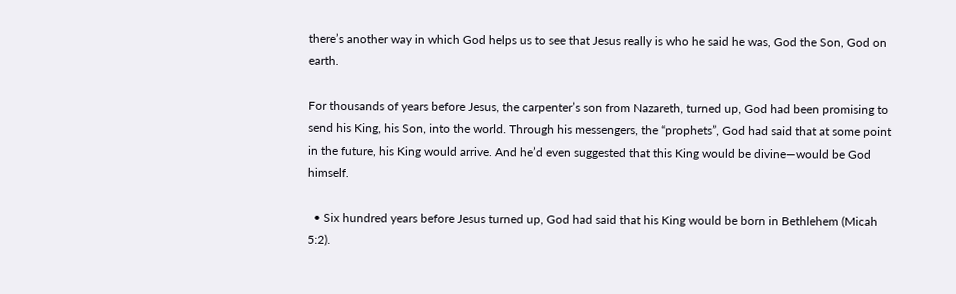there’s another way in which God helps us to see that Jesus really is who he said he was, God the Son, God on earth.

For thousands of years before Jesus, the carpenter’s son from Nazareth, turned up, God had been promising to send his King, his Son, into the world. Through his messengers, the “prophets”, God had said that at some point in the future, his King would arrive. And he’d even suggested that this King would be divine—would be God himself.

  • Six hundred years before Jesus turned up, God had said that his King would be born in Bethlehem (Micah 5:2).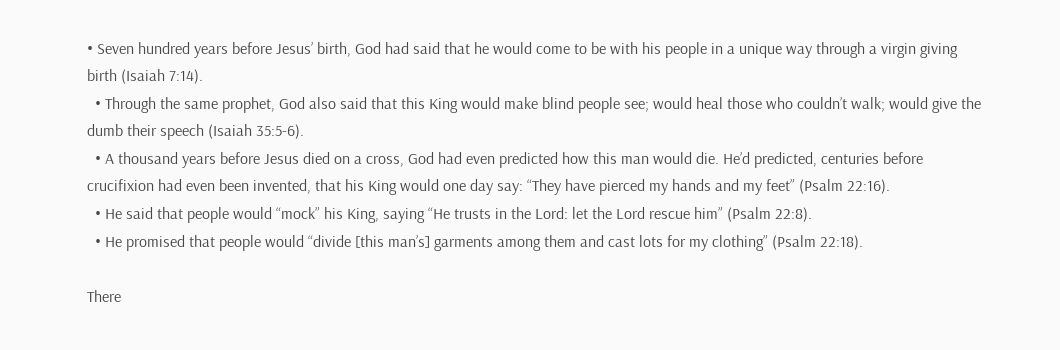• Seven hundred years before Jesus’ birth, God had said that he would come to be with his people in a unique way through a virgin giving birth (Isaiah 7:14).
  • Through the same prophet, God also said that this King would make blind people see; would heal those who couldn’t walk; would give the dumb their speech (Isaiah 35:5-6).
  • A thousand years before Jesus died on a cross, God had even predicted how this man would die. He’d predicted, centuries before crucifixion had even been invented, that his King would one day say: “They have pierced my hands and my feet” (Psalm 22:16).
  • He said that people would “mock” his King, saying “He trusts in the Lord: let the Lord rescue him” (Psalm 22:8).
  • He promised that people would “divide [this man’s] garments among them and cast lots for my clothing” (Psalm 22:18).

There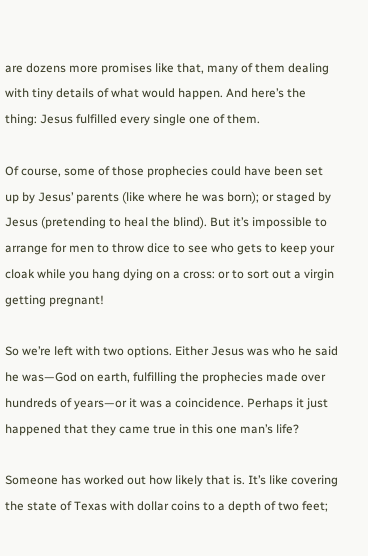are dozens more promises like that, many of them dealing with tiny details of what would happen. And here’s the thing: Jesus fulfilled every single one of them.

Of course, some of those prophecies could have been set up by Jesus’ parents (like where he was born); or staged by Jesus (pretending to heal the blind). But it’s impossible to arrange for men to throw dice to see who gets to keep your cloak while you hang dying on a cross: or to sort out a virgin getting pregnant!

So we’re left with two options. Either Jesus was who he said he was—God on earth, fulfilling the prophecies made over hundreds of years—or it was a coincidence. Perhaps it just happened that they came true in this one man’s life?

Someone has worked out how likely that is. It’s like covering the state of Texas with dollar coins to a depth of two feet;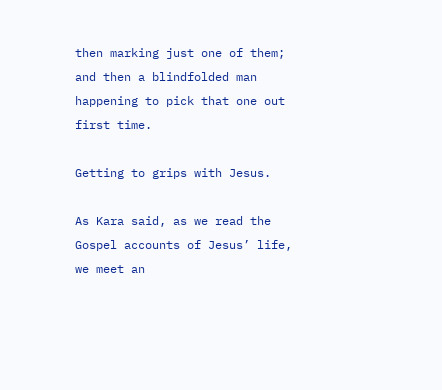then marking just one of them; and then a blindfolded man happening to pick that one out first time.

Getting to grips with Jesus.

As Kara said, as we read the Gospel accounts of Jesus’ life, we meet an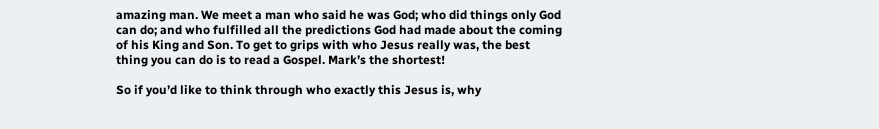amazing man. We meet a man who said he was God; who did things only God can do; and who fulfilled all the predictions God had made about the coming of his King and Son. To get to grips with who Jesus really was, the best thing you can do is to read a Gospel. Mark’s the shortest!

So if you’d like to think through who exactly this Jesus is, why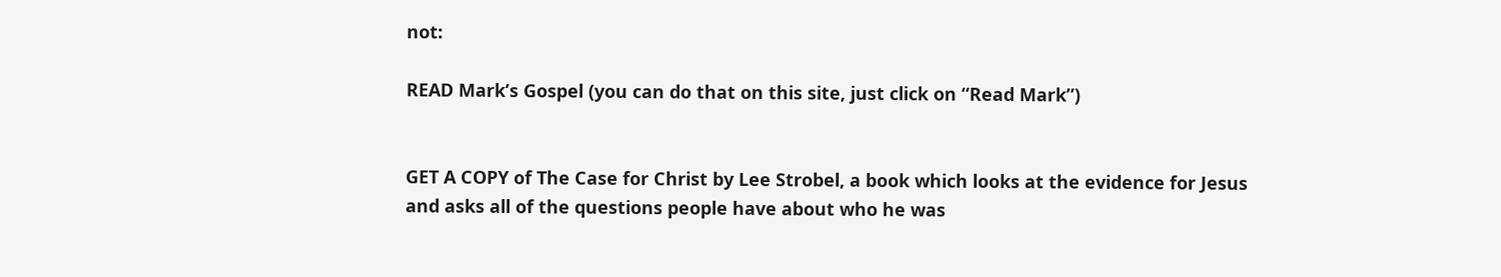not:

READ Mark’s Gospel (you can do that on this site, just click on “Read Mark”)


GET A COPY of The Case for Christ by Lee Strobel, a book which looks at the evidence for Jesus and asks all of the questions people have about who he was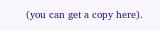(you can get a copy here).